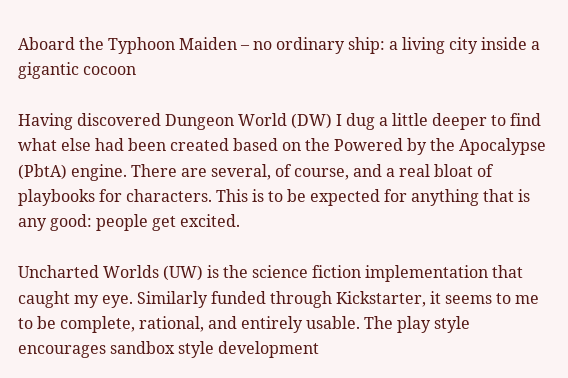Aboard the Typhoon Maiden – no ordinary ship: a living city inside a gigantic cocoon

Having discovered Dungeon World (DW) I dug a little deeper to find what else had been created based on the Powered by the Apocalypse (PbtA) engine. There are several, of course, and a real bloat of playbooks for characters. This is to be expected for anything that is any good: people get excited.

Uncharted Worlds (UW) is the science fiction implementation that caught my eye. Similarly funded through Kickstarter, it seems to me to be complete, rational, and entirely usable. The play style encourages sandbox style development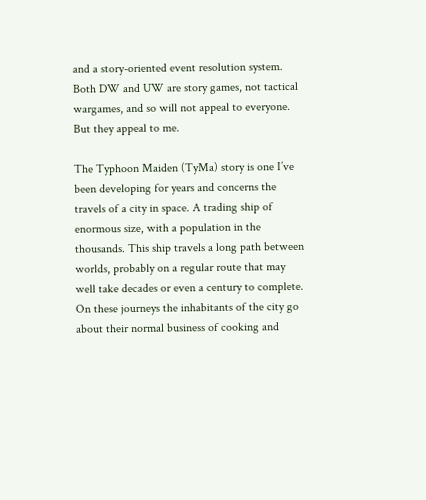and a story-oriented event resolution system. Both DW and UW are story games, not tactical wargames, and so will not appeal to everyone. But they appeal to me.

The Typhoon Maiden (TyMa) story is one I’ve been developing for years and concerns the travels of a city in space. A trading ship of enormous size, with a population in the thousands. This ship travels a long path between worlds, probably on a regular route that may well take decades or even a century to complete. On these journeys the inhabitants of the city go about their normal business of cooking and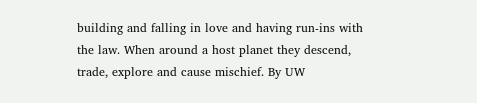building and falling in love and having run-ins with the law. When around a host planet they descend, trade, explore and cause mischief. By UW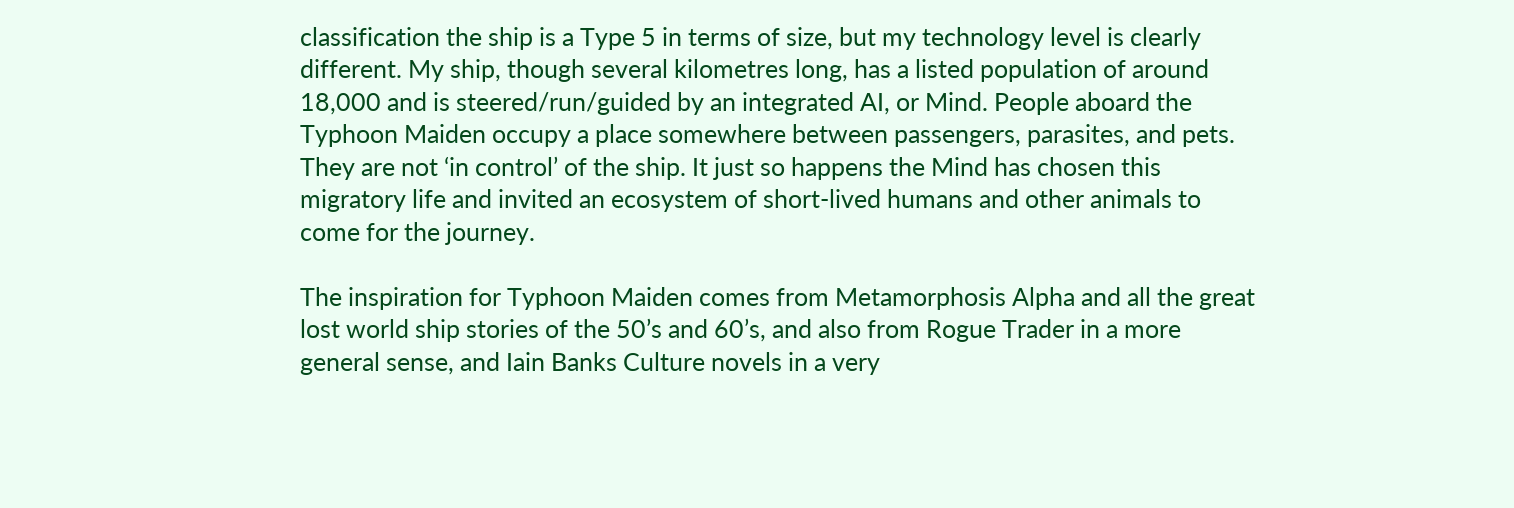classification the ship is a Type 5 in terms of size, but my technology level is clearly different. My ship, though several kilometres long, has a listed population of around 18,000 and is steered/run/guided by an integrated AI, or Mind. People aboard the Typhoon Maiden occupy a place somewhere between passengers, parasites, and pets. They are not ‘in control’ of the ship. It just so happens the Mind has chosen this migratory life and invited an ecosystem of short-lived humans and other animals to come for the journey.

The inspiration for Typhoon Maiden comes from Metamorphosis Alpha and all the great lost world ship stories of the 50’s and 60’s, and also from Rogue Trader in a more general sense, and Iain Banks Culture novels in a very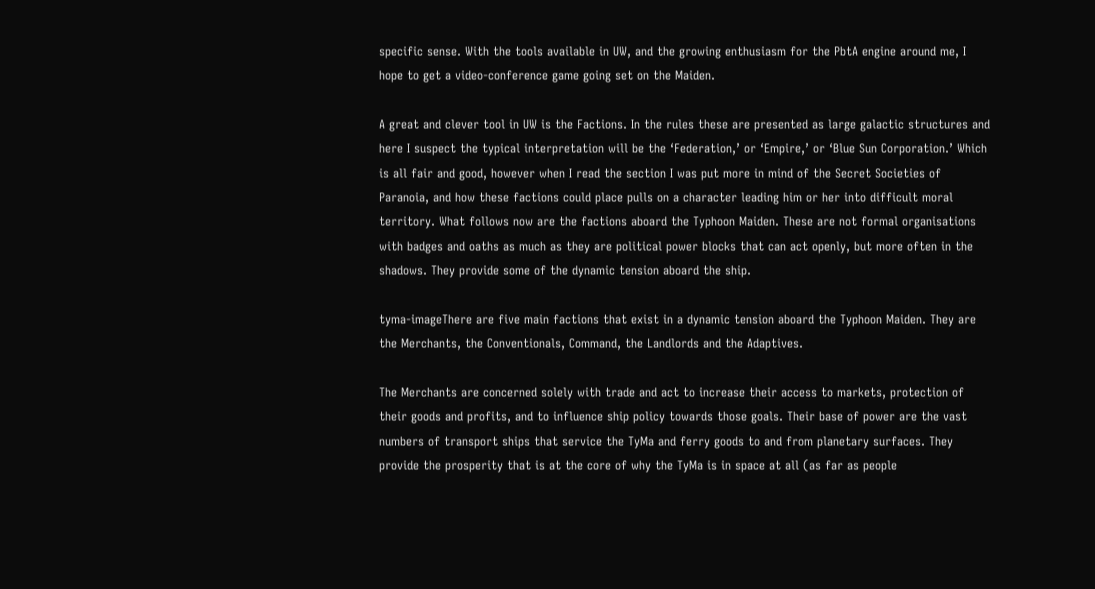specific sense. With the tools available in UW, and the growing enthusiasm for the PbtA engine around me, I hope to get a video-conference game going set on the Maiden.

A great and clever tool in UW is the Factions. In the rules these are presented as large galactic structures and here I suspect the typical interpretation will be the ‘Federation,’ or ‘Empire,’ or ‘Blue Sun Corporation.’ Which is all fair and good, however when I read the section I was put more in mind of the Secret Societies of Paranoia, and how these factions could place pulls on a character leading him or her into difficult moral territory. What follows now are the factions aboard the Typhoon Maiden. These are not formal organisations with badges and oaths as much as they are political power blocks that can act openly, but more often in the shadows. They provide some of the dynamic tension aboard the ship.

tyma-imageThere are five main factions that exist in a dynamic tension aboard the Typhoon Maiden. They are the Merchants, the Conventionals, Command, the Landlords and the Adaptives.

The Merchants are concerned solely with trade and act to increase their access to markets, protection of their goods and profits, and to influence ship policy towards those goals. Their base of power are the vast numbers of transport ships that service the TyMa and ferry goods to and from planetary surfaces. They provide the prosperity that is at the core of why the TyMa is in space at all (as far as people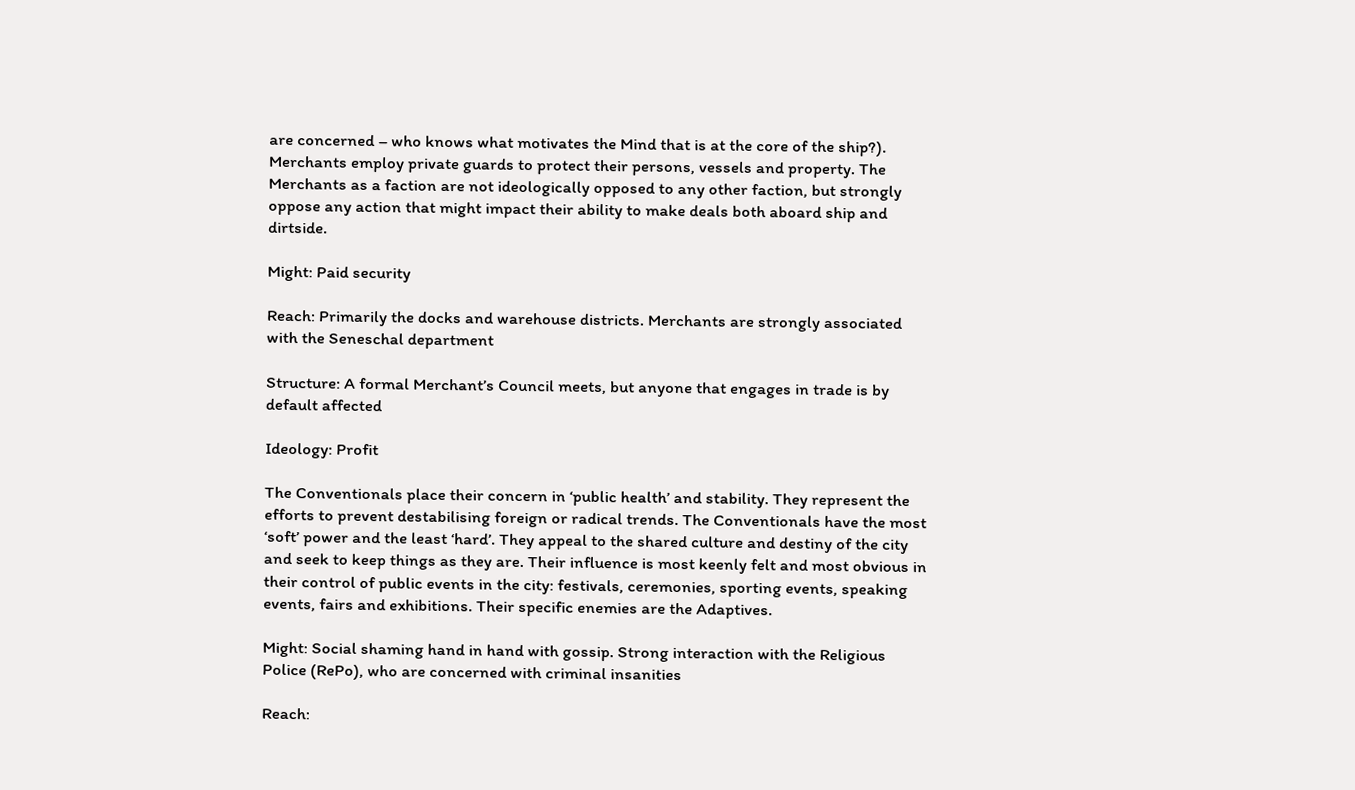are concerned – who knows what motivates the Mind that is at the core of the ship?). Merchants employ private guards to protect their persons, vessels and property. The Merchants as a faction are not ideologically opposed to any other faction, but strongly oppose any action that might impact their ability to make deals both aboard ship and dirtside.

Might: Paid security

Reach: Primarily the docks and warehouse districts. Merchants are strongly associated with the Seneschal department

Structure: A formal Merchant’s Council meets, but anyone that engages in trade is by default affected

Ideology: Profit

The Conventionals place their concern in ‘public health’ and stability. They represent the efforts to prevent destabilising foreign or radical trends. The Conventionals have the most ‘soft’ power and the least ‘hard’. They appeal to the shared culture and destiny of the city and seek to keep things as they are. Their influence is most keenly felt and most obvious in their control of public events in the city: festivals, ceremonies, sporting events, speaking events, fairs and exhibitions. Their specific enemies are the Adaptives.

Might: Social shaming hand in hand with gossip. Strong interaction with the Religious Police (RePo), who are concerned with criminal insanities

Reach: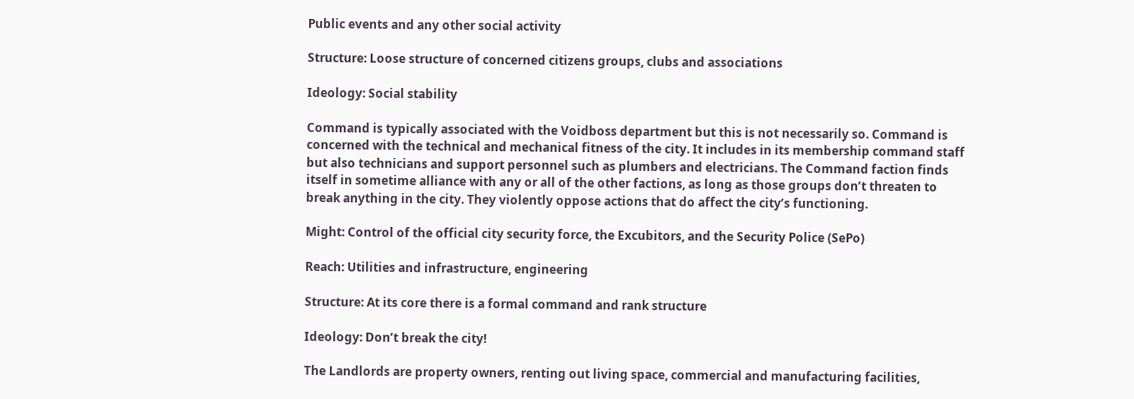Public events and any other social activity

Structure: Loose structure of concerned citizens groups, clubs and associations

Ideology: Social stability

Command is typically associated with the Voidboss department but this is not necessarily so. Command is concerned with the technical and mechanical fitness of the city. It includes in its membership command staff but also technicians and support personnel such as plumbers and electricians. The Command faction finds itself in sometime alliance with any or all of the other factions, as long as those groups don’t threaten to break anything in the city. They violently oppose actions that do affect the city’s functioning.

Might: Control of the official city security force, the Excubitors, and the Security Police (SePo)

Reach: Utilities and infrastructure, engineering

Structure: At its core there is a formal command and rank structure

Ideology: Don’t break the city!

The Landlords are property owners, renting out living space, commercial and manufacturing facilities,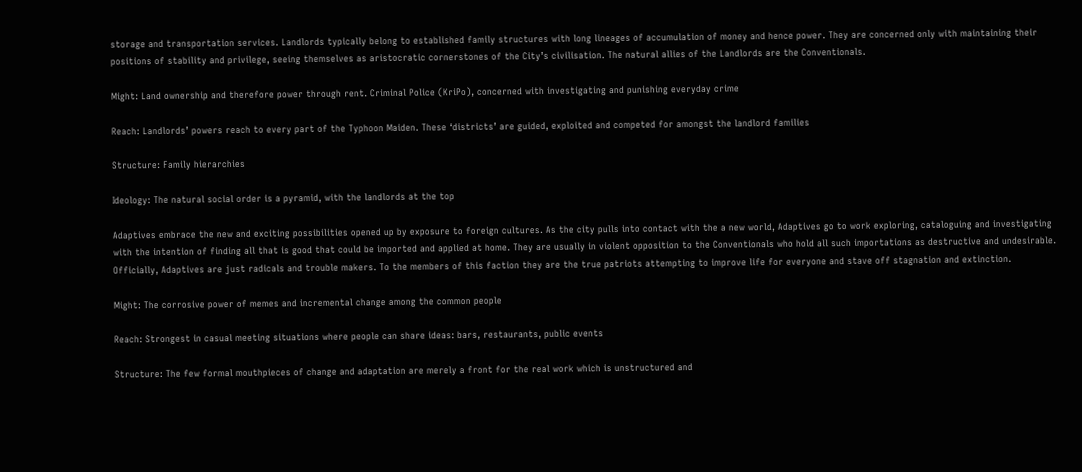storage and transportation services. Landlords typically belong to established family structures with long lineages of accumulation of money and hence power. They are concerned only with maintaining their positions of stability and privilege, seeing themselves as aristocratic cornerstones of the City’s civilisation. The natural allies of the Landlords are the Conventionals.

Might: Land ownership and therefore power through rent. Criminal Police (KriPo), concerned with investigating and punishing everyday crime

Reach: Landlords’ powers reach to every part of the Typhoon Maiden. These ‘districts’ are guided, exploited and competed for amongst the landlord families

Structure: Family hierarchies

Ideology: The natural social order is a pyramid, with the landlords at the top

Adaptives embrace the new and exciting possibilities opened up by exposure to foreign cultures. As the city pulls into contact with the a new world, Adaptives go to work exploring, cataloguing and investigating with the intention of finding all that is good that could be imported and applied at home. They are usually in violent opposition to the Conventionals who hold all such importations as destructive and undesirable. Officially, Adaptives are just radicals and trouble makers. To the members of this faction they are the true patriots attempting to improve life for everyone and stave off stagnation and extinction.

Might: The corrosive power of memes and incremental change among the common people

Reach: Strongest in casual meeting situations where people can share ideas: bars, restaurants, public events

Structure: The few formal mouthpieces of change and adaptation are merely a front for the real work which is unstructured and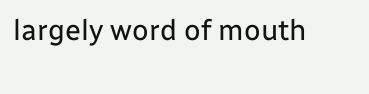largely word of mouth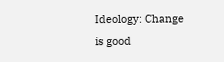Ideology: Change is good